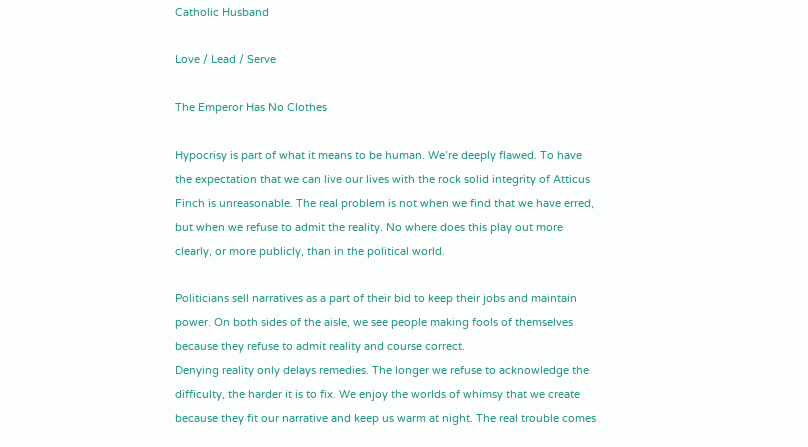Catholic Husband

Love / Lead / Serve

The Emperor Has No Clothes

Hypocrisy is part of what it means to be human. We’re deeply flawed. To have the expectation that we can live our lives with the rock solid integrity of Atticus Finch is unreasonable. The real problem is not when we find that we have erred, but when we refuse to admit the reality. No where does this play out more clearly, or more publicly, than in the political world.

Politicians sell narratives as a part of their bid to keep their jobs and maintain power. On both sides of the aisle, we see people making fools of themselves because they refuse to admit reality and course correct.
Denying reality only delays remedies. The longer we refuse to acknowledge the difficulty, the harder it is to fix. We enjoy the worlds of whimsy that we create because they fit our narrative and keep us warm at night. The real trouble comes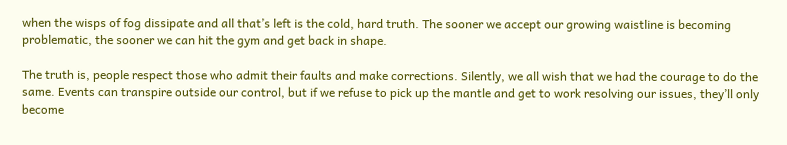when the wisps of fog dissipate and all that’s left is the cold, hard truth. The sooner we accept our growing waistline is becoming problematic, the sooner we can hit the gym and get back in shape.

The truth is, people respect those who admit their faults and make corrections. Silently, we all wish that we had the courage to do the same. Events can transpire outside our control, but if we refuse to pick up the mantle and get to work resolving our issues, they’ll only become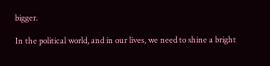bigger.

In the political world, and in our lives, we need to shine a bright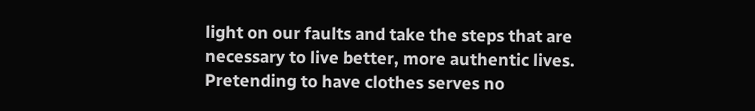light on our faults and take the steps that are necessary to live better, more authentic lives. Pretending to have clothes serves no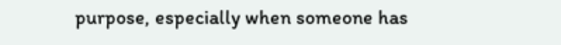purpose, especially when someone has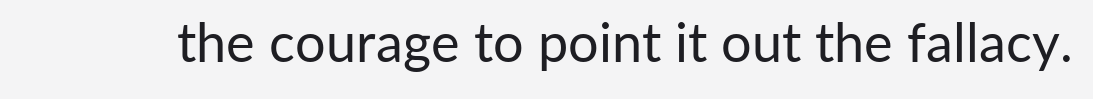the courage to point it out the fallacy.